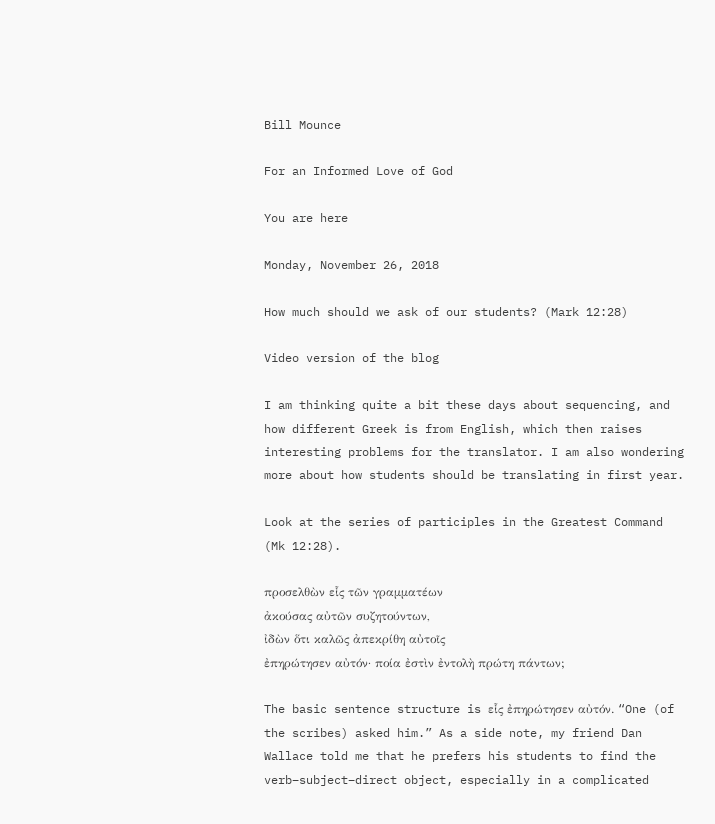Bill Mounce

For an Informed Love of God

You are here

Monday, November 26, 2018

How much should we ask of our students? (Mark 12:28)

Video version of the blog

I am thinking quite a bit these days about sequencing, and how different Greek is from English, which then raises interesting problems for the translator. I am also wondering more about how students should be translating in first year.

Look at the series of participles in the Greatest Command (Mk 12:28).

προσελθὼν εἷς τῶν γραμματέων
ἀκούσας αὐτῶν συζητούντων,
ἰδὼν ὅτι καλῶς ἀπεκρίθη αὐτοῖς
ἐπηρώτησεν αὐτόν· ποία ἐστὶν ἐντολὴ πρώτη πάντων;

The basic sentence structure is εἷς ἐπηρώτησεν αὐτόν. “One (of the scribes) asked him.” As a side note, my friend Dan Wallace told me that he prefers his students to find the verb–subject–direct object, especially in a complicated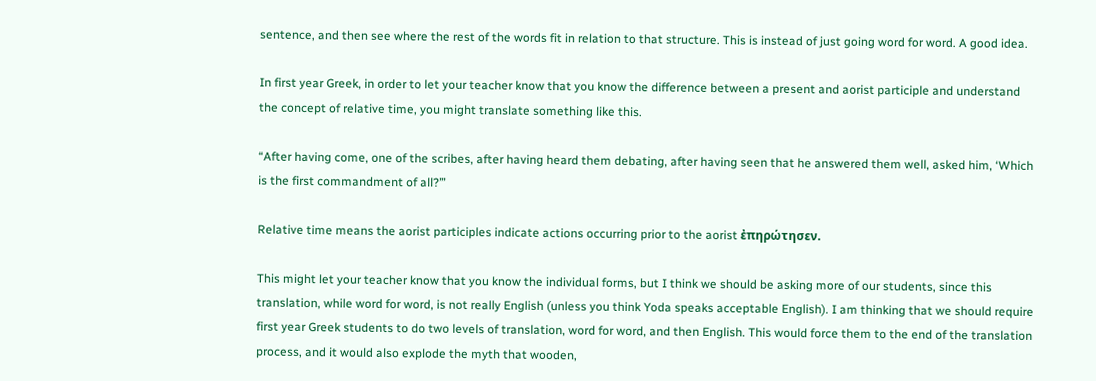sentence, and then see where the rest of the words fit in relation to that structure. This is instead of just going word for word. A good idea.

In first year Greek, in order to let your teacher know that you know the difference between a present and aorist participle and understand the concept of relative time, you might translate something like this.

“After having come, one of the scribes, after having heard them debating, after having seen that he answered them well, asked him, ‘Which is the first commandment of all?’”

Relative time means the aorist participles indicate actions occurring prior to the aorist ἐπηρώτησεν.

This might let your teacher know that you know the individual forms, but I think we should be asking more of our students, since this translation, while word for word, is not really English (unless you think Yoda speaks acceptable English). I am thinking that we should require first year Greek students to do two levels of translation, word for word, and then English. This would force them to the end of the translation process, and it would also explode the myth that wooden,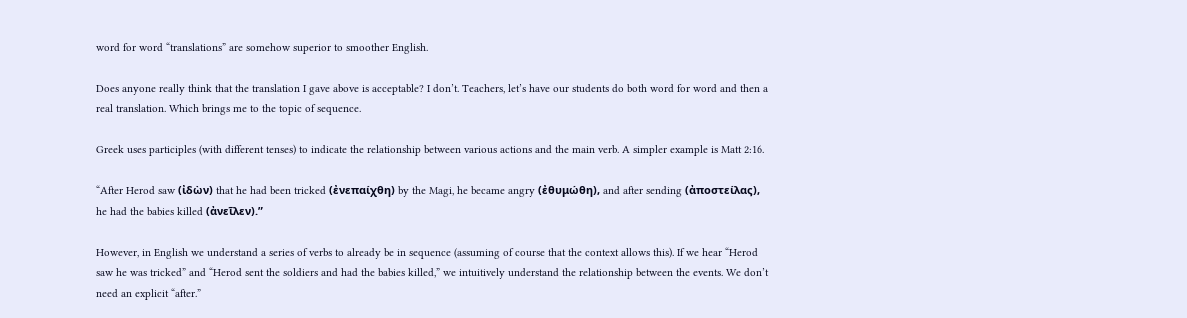word for word “translations” are somehow superior to smoother English.

Does anyone really think that the translation I gave above is acceptable? I don’t. Teachers, let’s have our students do both word for word and then a real translation. Which brings me to the topic of sequence.

Greek uses participles (with different tenses) to indicate the relationship between various actions and the main verb. A simpler example is Matt 2:16.

“After Herod saw (ἰδὼν) that he had been tricked (ἐνεπαίχθη) by the Magi, he became angry (ἐθυμώθη), and after sending (ἀποστείλας), he had the babies killed (ἀνεῖλεν).”

However, in English we understand a series of verbs to already be in sequence (assuming of course that the context allows this). If we hear “Herod saw he was tricked” and “Herod sent the soldiers and had the babies killed,” we intuitively understand the relationship between the events. We don’t need an explicit “after.”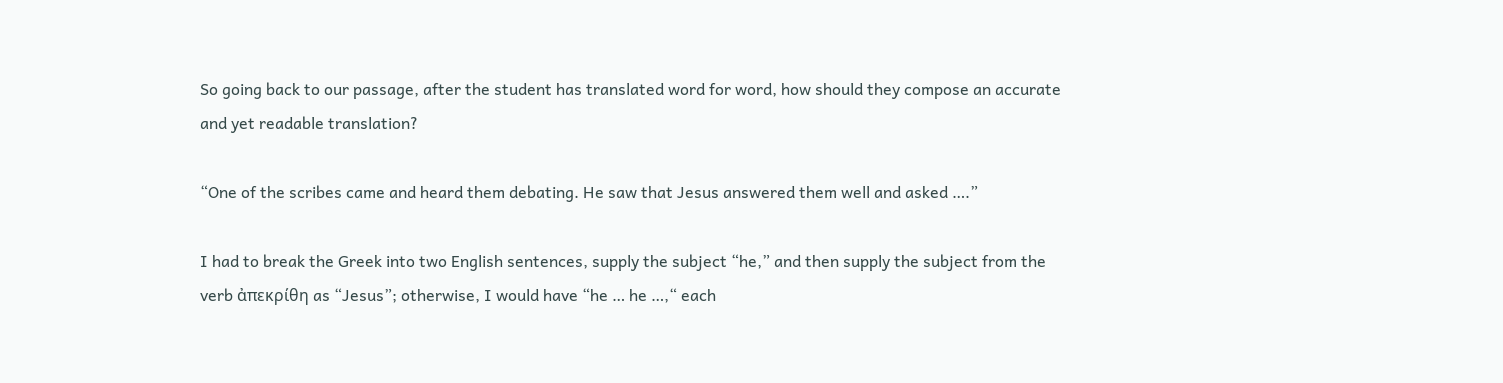So going back to our passage, after the student has translated word for word, how should they compose an accurate and yet readable translation?

“One of the scribes came and heard them debating. He saw that Jesus answered them well and asked ….”

I had to break the Greek into two English sentences, supply the subject “he,” and then supply the subject from the verb ἀπεκρίθη as “Jesus”; otherwise, I would have “he … he …,“ each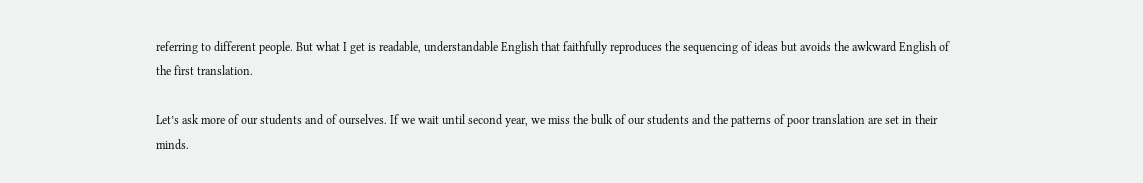referring to different people. But what I get is readable, understandable English that faithfully reproduces the sequencing of ideas but avoids the awkward English of the first translation.

Let’s ask more of our students and of ourselves. If we wait until second year, we miss the bulk of our students and the patterns of poor translation are set in their minds.